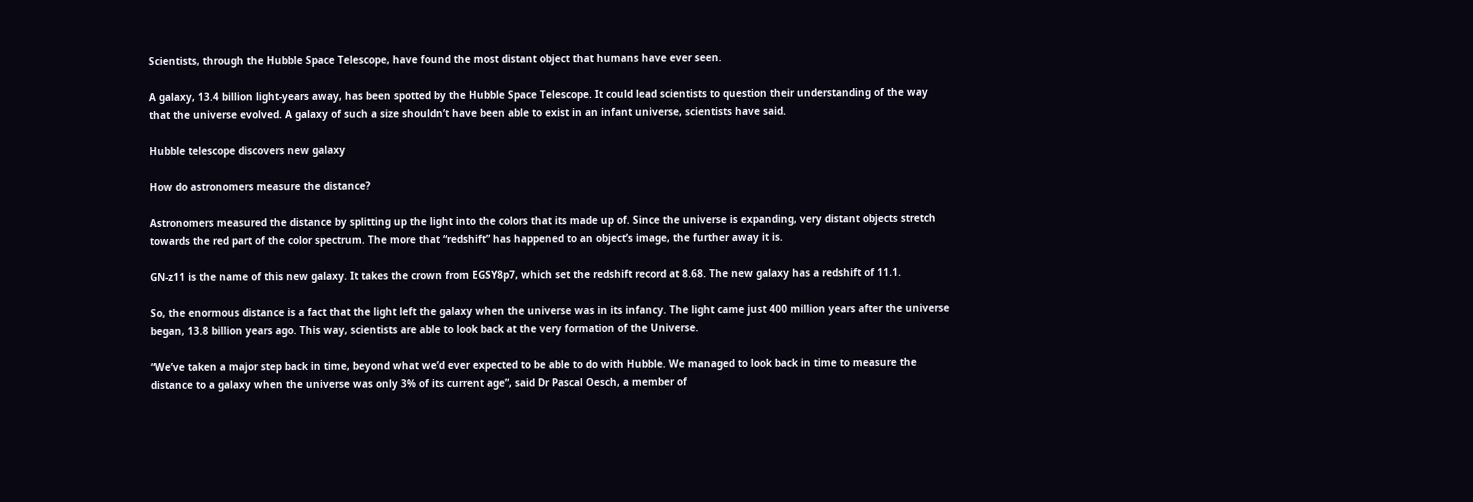Scientists, through the Hubble Space Telescope, have found the most distant object that humans have ever seen.

A galaxy, 13.4 billion light-years away, has been spotted by the Hubble Space Telescope. It could lead scientists to question their understanding of the way that the universe evolved. A galaxy of such a size shouldn’t have been able to exist in an infant universe, scientists have said.

Hubble telescope discovers new galaxy

How do astronomers measure the distance?

Astronomers measured the distance by splitting up the light into the colors that its made up of. Since the universe is expanding, very distant objects stretch towards the red part of the color spectrum. The more that “redshift” has happened to an object’s image, the further away it is.

GN-z11 is the name of this new galaxy. It takes the crown from EGSY8p7, which set the redshift record at 8.68. The new galaxy has a redshift of 11.1.

So, the enormous distance is a fact that the light left the galaxy when the universe was in its infancy. The light came just 400 million years after the universe began, 13.8 billion years ago. This way, scientists are able to look back at the very formation of the Universe.

“We’ve taken a major step back in time, beyond what we’d ever expected to be able to do with Hubble. We managed to look back in time to measure the distance to a galaxy when the universe was only 3% of its current age”, said Dr Pascal Oesch, a member of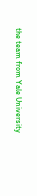the team from Yale University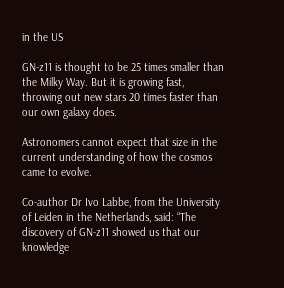in the US

GN-z11 is thought to be 25 times smaller than the Milky Way. But it is growing fast, throwing out new stars 20 times faster than our own galaxy does.

Astronomers cannot expect that size in the current understanding of how the cosmos came to evolve.

Co-author Dr Ivo Labbe, from the University of Leiden in the Netherlands, said: “The discovery of GN-z11 showed us that our knowledge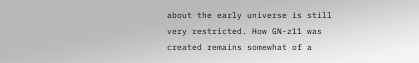about the early universe is still very restricted. How GN-z11 was created remains somewhat of a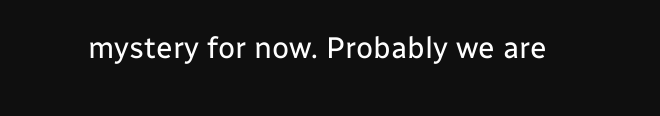mystery for now. Probably we are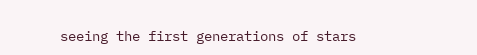seeing the first generations of stars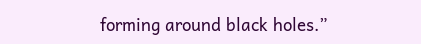forming around black holes.”